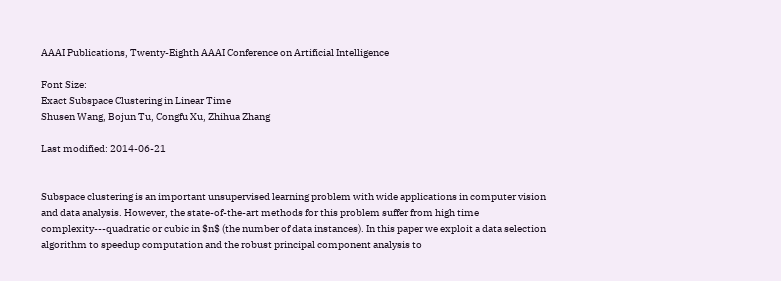AAAI Publications, Twenty-Eighth AAAI Conference on Artificial Intelligence

Font Size:
Exact Subspace Clustering in Linear Time
Shusen Wang, Bojun Tu, Congfu Xu, Zhihua Zhang

Last modified: 2014-06-21


Subspace clustering is an important unsupervised learning problem with wide applications in computer vision and data analysis. However, the state-of-the-art methods for this problem suffer from high time complexity---quadratic or cubic in $n$ (the number of data instances). In this paper we exploit a data selection algorithm to speedup computation and the robust principal component analysis to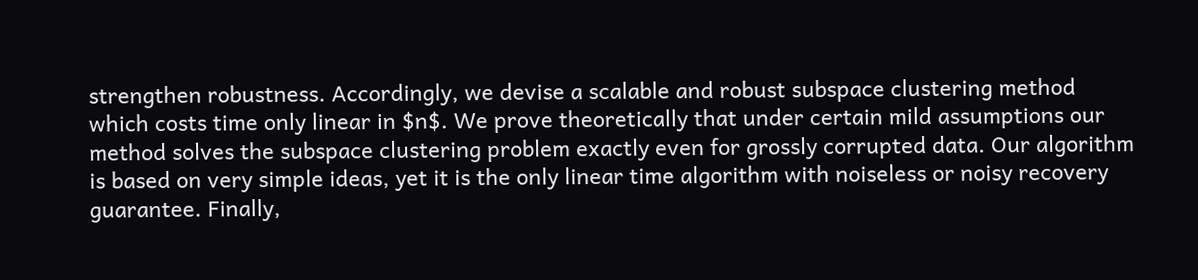strengthen robustness. Accordingly, we devise a scalable and robust subspace clustering method which costs time only linear in $n$. We prove theoretically that under certain mild assumptions our method solves the subspace clustering problem exactly even for grossly corrupted data. Our algorithm is based on very simple ideas, yet it is the only linear time algorithm with noiseless or noisy recovery guarantee. Finally,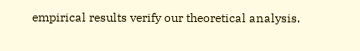empirical results verify our theoretical analysis.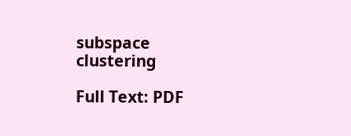subspace clustering

Full Text: PDF